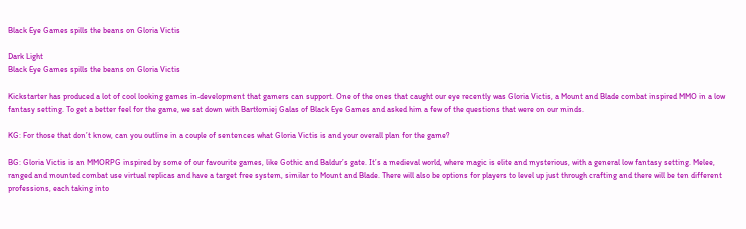Black Eye Games spills the beans on Gloria Victis

Dark Light
Black Eye Games spills the beans on Gloria Victis

Kickstarter has produced a lot of cool looking games in-development that gamers can support. One of the ones that caught our eye recently was Gloria Victis, a Mount and Blade combat inspired MMO in a low fantasy setting. To get a better feel for the game, we sat down with Bartłomiej Galas of Black Eye Games and asked him a few of the questions that were on our minds.

KG: For those that don’t know, can you outline in a couple of sentences what Gloria Victis is and your overall plan for the game?

BG: Gloria Victis is an MMORPG inspired by some of our favourite games, like Gothic and Baldur’s gate. It’s a medieval world, where magic is elite and mysterious, with a general low fantasy setting. Melee, ranged and mounted combat use virtual replicas and have a target free system, similar to Mount and Blade. There will also be options for players to level up just through crafting and there will be ten different professions, each taking into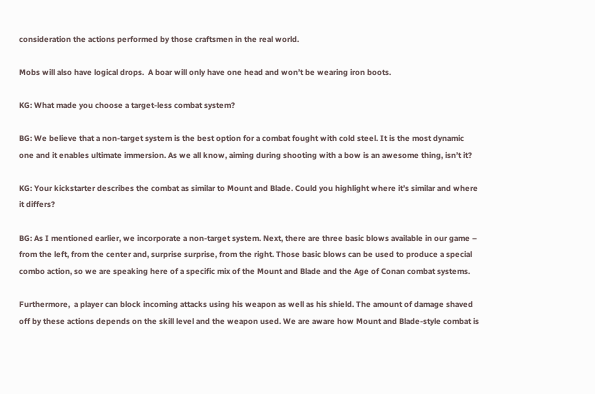consideration the actions performed by those craftsmen in the real world.

Mobs will also have logical drops.  A boar will only have one head and won’t be wearing iron boots.

KG: What made you choose a target-less combat system?

BG: We believe that a non-target system is the best option for a combat fought with cold steel. It is the most dynamic one and it enables ultimate immersion. As we all know, aiming during shooting with a bow is an awesome thing, isn’t it?

KG: Your kickstarter describes the combat as similar to Mount and Blade. Could you highlight where it’s similar and where it differs?

BG: As I mentioned earlier, we incorporate a non-target system. Next, there are three basic blows available in our game – from the left, from the center and, surprise surprise, from the right. Those basic blows can be used to produce a special combo action, so we are speaking here of a specific mix of the Mount and Blade and the Age of Conan combat systems.

Furthermore,  a player can block incoming attacks using his weapon as well as his shield. The amount of damage shaved off by these actions depends on the skill level and the weapon used. We are aware how Mount and Blade-style combat is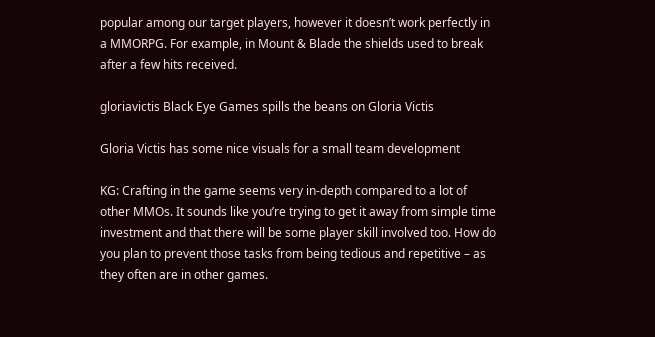popular among our target players, however it doesn’t work perfectly in a MMORPG. For example, in Mount & Blade the shields used to break after a few hits received.

gloriavictis Black Eye Games spills the beans on Gloria Victis

Gloria Victis has some nice visuals for a small team development

KG: Crafting in the game seems very in-depth compared to a lot of other MMOs. It sounds like you’re trying to get it away from simple time investment and that there will be some player skill involved too. How do you plan to prevent those tasks from being tedious and repetitive – as they often are in other games.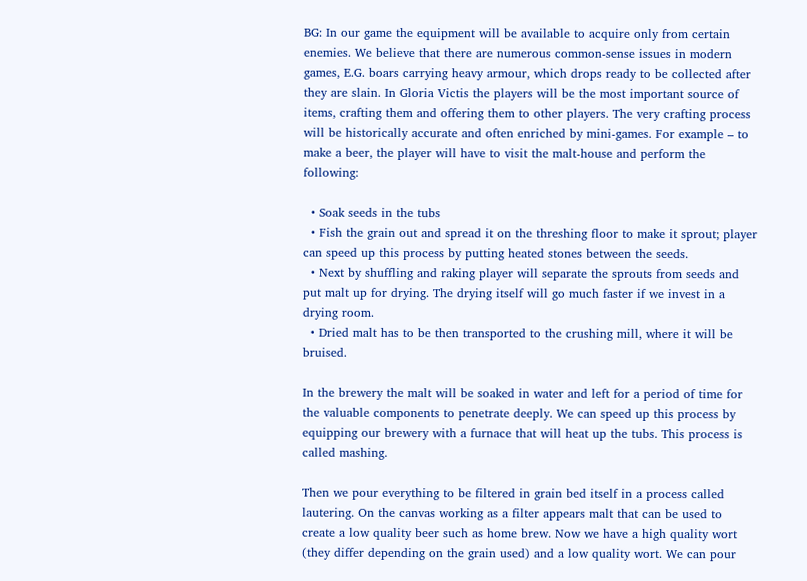BG: In our game the equipment will be available to acquire only from certain enemies. We believe that there are numerous common-sense issues in modern games, E.G. boars carrying heavy armour, which drops ready to be collected after they are slain. In Gloria Victis the players will be the most important source of items, crafting them and offering them to other players. The very crafting process will be historically accurate and often enriched by mini-games. For example – to make a beer, the player will have to visit the malt-house and perform the following:

  • Soak seeds in the tubs
  • Fish the grain out and spread it on the threshing floor to make it sprout; player can speed up this process by putting heated stones between the seeds.
  • Next by shuffling and raking player will separate the sprouts from seeds and put malt up for drying. The drying itself will go much faster if we invest in a drying room.
  • Dried malt has to be then transported to the crushing mill, where it will be bruised.

In the brewery the malt will be soaked in water and left for a period of time for the valuable components to penetrate deeply. We can speed up this process by equipping our brewery with a furnace that will heat up the tubs. This process is called mashing.

Then we pour everything to be filtered in grain bed itself in a process called lautering. On the canvas working as a filter appears malt that can be used to create a low quality beer such as home brew. Now we have a high quality wort (they differ depending on the grain used) and a low quality wort. We can pour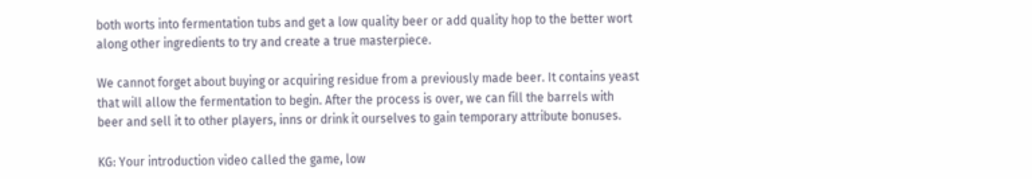both worts into fermentation tubs and get a low quality beer or add quality hop to the better wort along other ingredients to try and create a true masterpiece.

We cannot forget about buying or acquiring residue from a previously made beer. It contains yeast that will allow the fermentation to begin. After the process is over, we can fill the barrels with beer and sell it to other players, inns or drink it ourselves to gain temporary attribute bonuses.

KG: Your introduction video called the game, low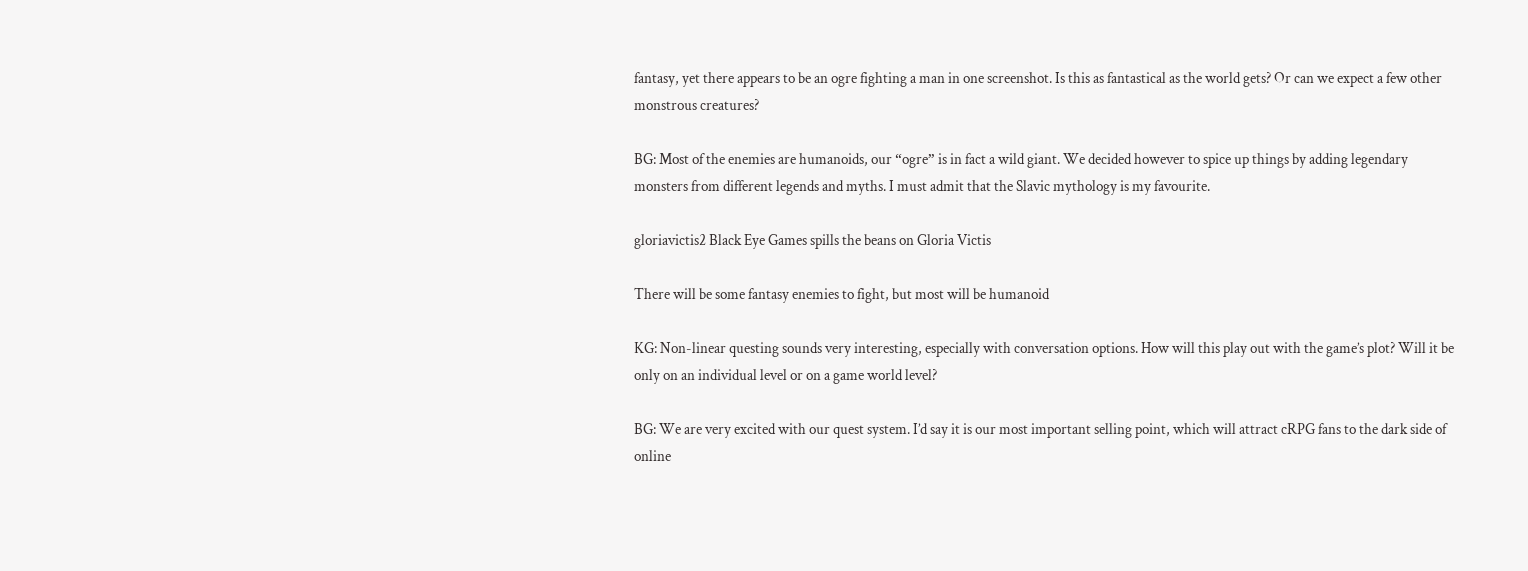fantasy, yet there appears to be an ogre fighting a man in one screenshot. Is this as fantastical as the world gets? Or can we expect a few other monstrous creatures?

BG: Most of the enemies are humanoids, our “ogre” is in fact a wild giant. We decided however to spice up things by adding legendary monsters from different legends and myths. I must admit that the Slavic mythology is my favourite.

gloriavictis2 Black Eye Games spills the beans on Gloria Victis

There will be some fantasy enemies to fight, but most will be humanoid

KG: Non-linear questing sounds very interesting, especially with conversation options. How will this play out with the game’s plot? Will it be only on an individual level or on a game world level?

BG: We are very excited with our quest system. I’d say it is our most important selling point, which will attract cRPG fans to the dark side of online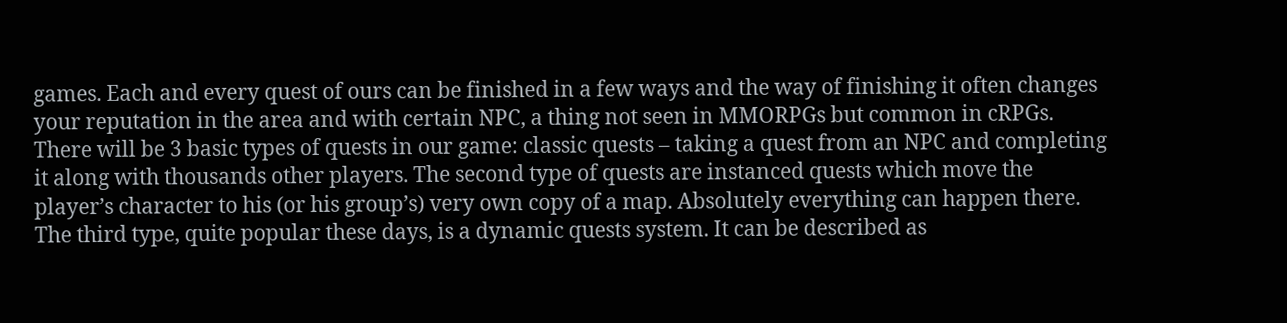games. Each and every quest of ours can be finished in a few ways and the way of finishing it often changes your reputation in the area and with certain NPC, a thing not seen in MMORPGs but common in cRPGs. There will be 3 basic types of quests in our game: classic quests – taking a quest from an NPC and completing it along with thousands other players. The second type of quests are instanced quests which move the player’s character to his (or his group’s) very own copy of a map. Absolutely everything can happen there. The third type, quite popular these days, is a dynamic quests system. It can be described as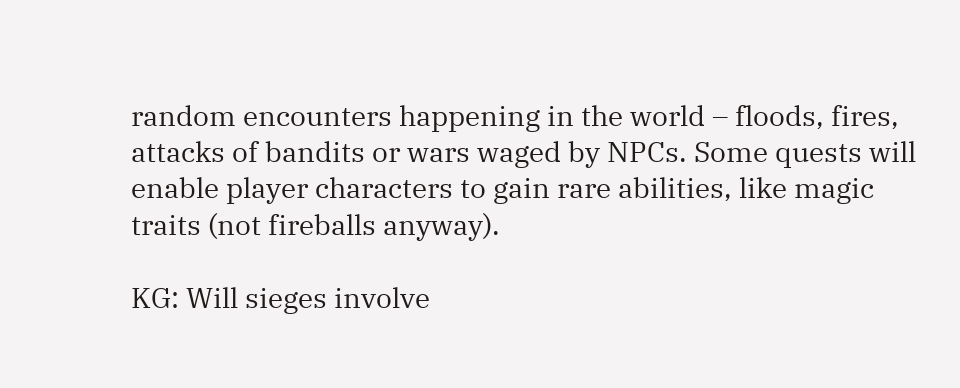random encounters happening in the world – floods, fires, attacks of bandits or wars waged by NPCs. Some quests will enable player characters to gain rare abilities, like magic traits (not fireballs anyway).

KG: Will sieges involve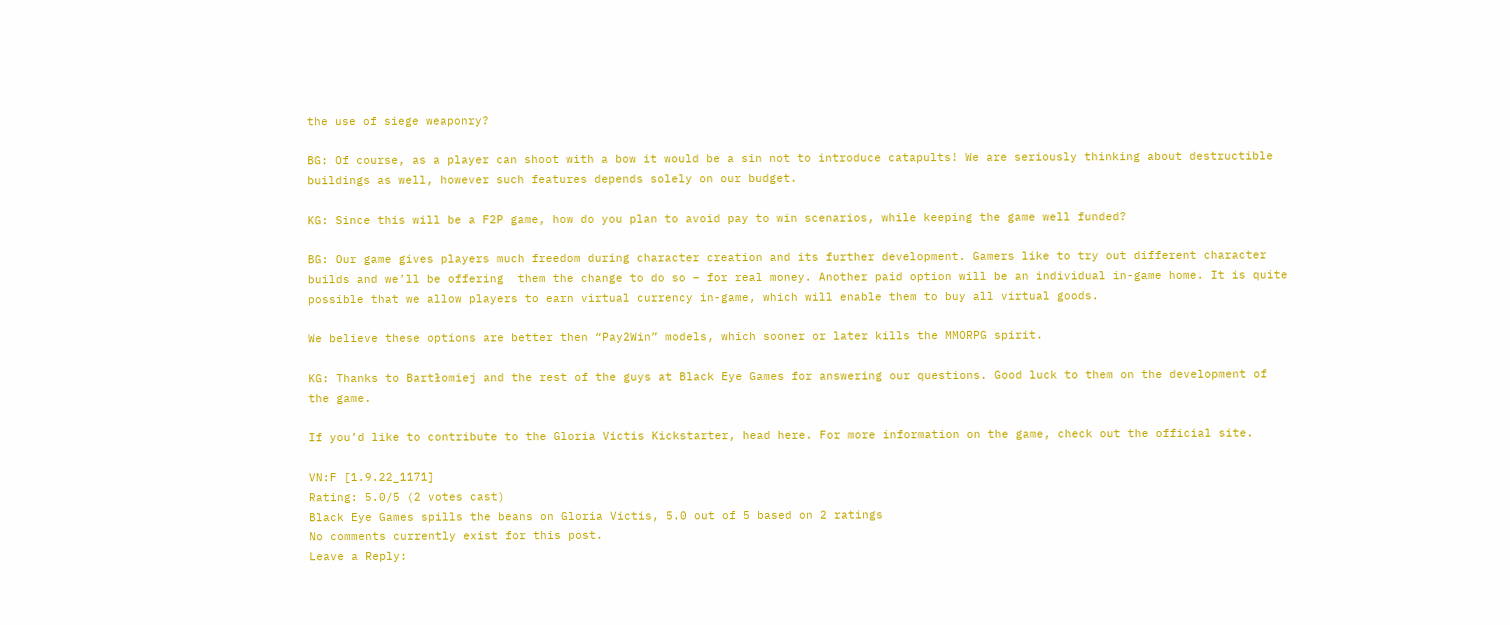the use of siege weaponry?

BG: Of course, as a player can shoot with a bow it would be a sin not to introduce catapults! We are seriously thinking about destructible buildings as well, however such features depends solely on our budget.

KG: Since this will be a F2P game, how do you plan to avoid pay to win scenarios, while keeping the game well funded?

BG: Our game gives players much freedom during character creation and its further development. Gamers like to try out different character builds and we’ll be offering  them the change to do so – for real money. Another paid option will be an individual in-game home. It is quite possible that we allow players to earn virtual currency in-game, which will enable them to buy all virtual goods.

We believe these options are better then “Pay2Win” models, which sooner or later kills the MMORPG spirit.

KG: Thanks to Bartłomiej and the rest of the guys at Black Eye Games for answering our questions. Good luck to them on the development of the game.

If you’d like to contribute to the Gloria Victis Kickstarter, head here. For more information on the game, check out the official site.

VN:F [1.9.22_1171]
Rating: 5.0/5 (2 votes cast)
Black Eye Games spills the beans on Gloria Victis, 5.0 out of 5 based on 2 ratings
No comments currently exist for this post.
Leave a Reply: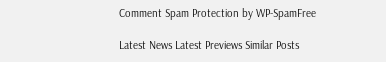Comment Spam Protection by WP-SpamFree

Latest News Latest Previews Similar Posts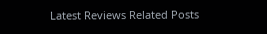Latest Reviews Related Posts